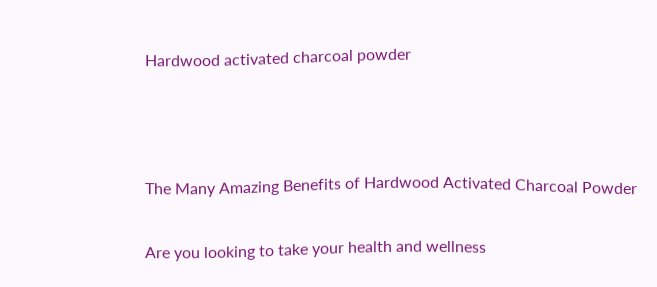Hardwood activated charcoal powder



The Many Amazing Benefits of Hardwood Activated Charcoal Powder

Are you looking to take your health and wellness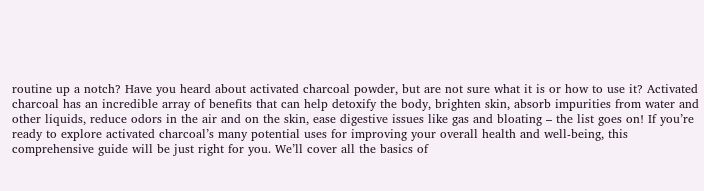routine up a notch? Have you heard about activated charcoal powder, but are not sure what it is or how to use it? Activated charcoal has an incredible array of benefits that can help detoxify the body, brighten skin, absorb impurities from water and other liquids, reduce odors in the air and on the skin, ease digestive issues like gas and bloating – the list goes on! If you’re ready to explore activated charcoal’s many potential uses for improving your overall health and well-being, this comprehensive guide will be just right for you. We’ll cover all the basics of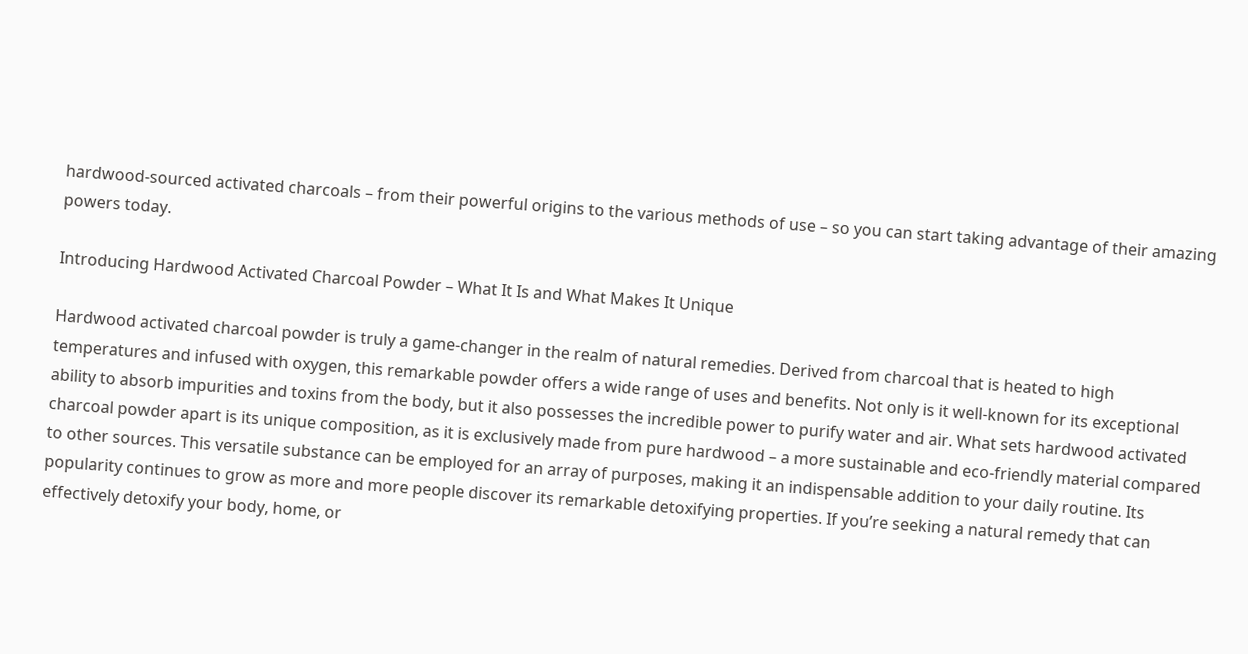hardwood-sourced activated charcoals – from their powerful origins to the various methods of use – so you can start taking advantage of their amazing powers today.

Introducing Hardwood Activated Charcoal Powder – What It Is and What Makes It Unique

Hardwood activated charcoal powder is truly a game-changer in the realm of natural remedies. Derived from charcoal that is heated to high temperatures and infused with oxygen, this remarkable powder offers a wide range of uses and benefits. Not only is it well-known for its exceptional ability to absorb impurities and toxins from the body, but it also possesses the incredible power to purify water and air. What sets hardwood activated charcoal powder apart is its unique composition, as it is exclusively made from pure hardwood – a more sustainable and eco-friendly material compared to other sources. This versatile substance can be employed for an array of purposes, making it an indispensable addition to your daily routine. Its popularity continues to grow as more and more people discover its remarkable detoxifying properties. If you’re seeking a natural remedy that can effectively detoxify your body, home, or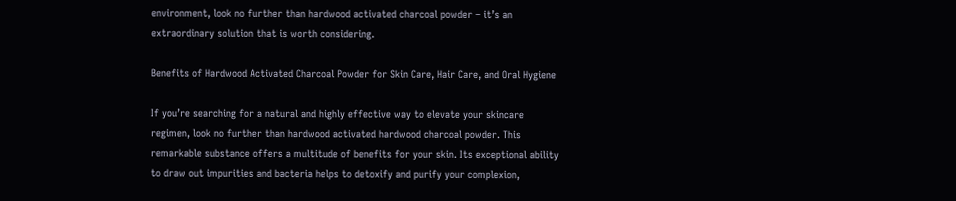environment, look no further than hardwood activated charcoal powder – it’s an extraordinary solution that is worth considering.

Benefits of Hardwood Activated Charcoal Powder for Skin Care, Hair Care, and Oral Hygiene

If you’re searching for a natural and highly effective way to elevate your skincare regimen, look no further than hardwood activated hardwood charcoal powder. This remarkable substance offers a multitude of benefits for your skin. Its exceptional ability to draw out impurities and bacteria helps to detoxify and purify your complexion,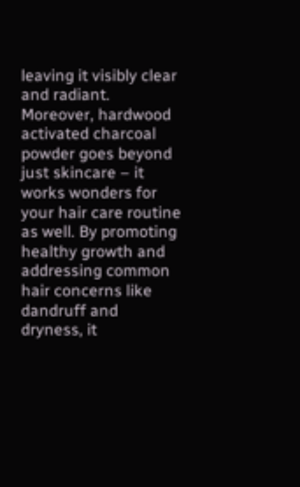leaving it visibly clear and radiant. Moreover, hardwood activated charcoal powder goes beyond just skincare – it works wonders for your hair care routine as well. By promoting healthy growth and addressing common hair concerns like dandruff and dryness, it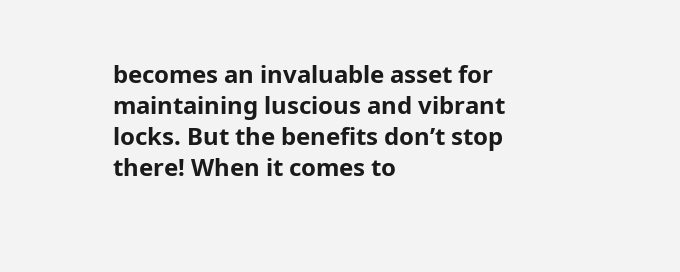becomes an invaluable asset for maintaining luscious and vibrant locks. But the benefits don’t stop there! When it comes to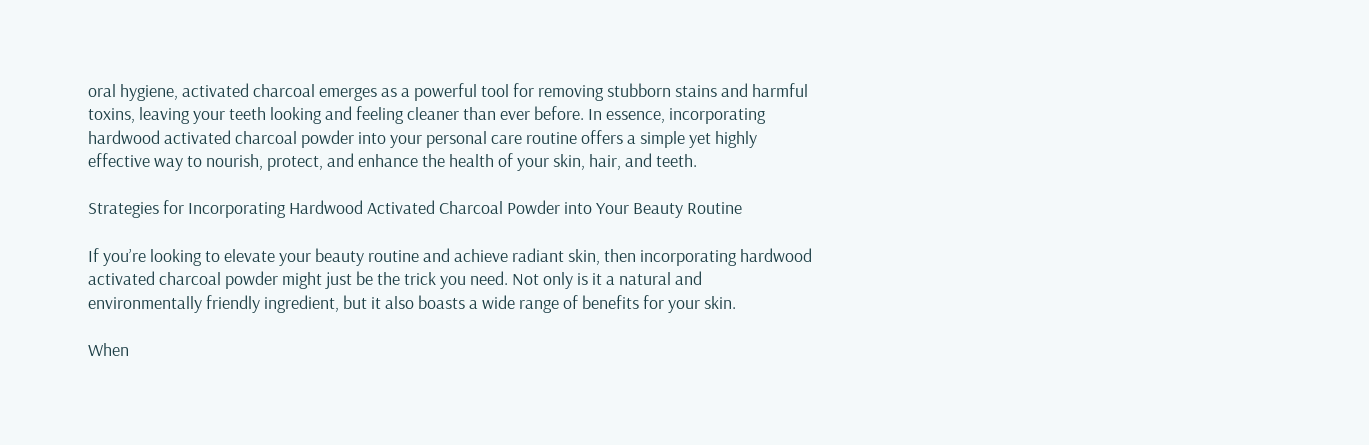oral hygiene, activated charcoal emerges as a powerful tool for removing stubborn stains and harmful toxins, leaving your teeth looking and feeling cleaner than ever before. In essence, incorporating hardwood activated charcoal powder into your personal care routine offers a simple yet highly effective way to nourish, protect, and enhance the health of your skin, hair, and teeth.

Strategies for Incorporating Hardwood Activated Charcoal Powder into Your Beauty Routine

If you’re looking to elevate your beauty routine and achieve radiant skin, then incorporating hardwood activated charcoal powder might just be the trick you need. Not only is it a natural and environmentally friendly ingredient, but it also boasts a wide range of benefits for your skin.

When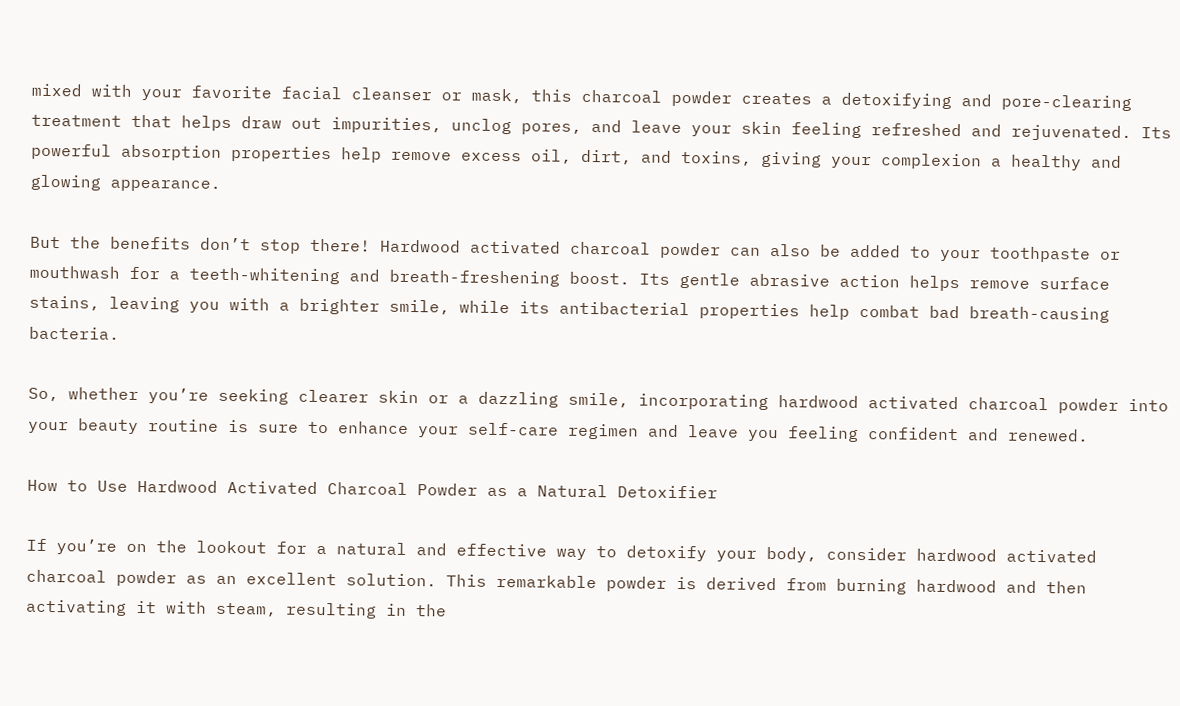mixed with your favorite facial cleanser or mask, this charcoal powder creates a detoxifying and pore-clearing treatment that helps draw out impurities, unclog pores, and leave your skin feeling refreshed and rejuvenated. Its powerful absorption properties help remove excess oil, dirt, and toxins, giving your complexion a healthy and glowing appearance.

But the benefits don’t stop there! Hardwood activated charcoal powder can also be added to your toothpaste or mouthwash for a teeth-whitening and breath-freshening boost. Its gentle abrasive action helps remove surface stains, leaving you with a brighter smile, while its antibacterial properties help combat bad breath-causing bacteria.

So, whether you’re seeking clearer skin or a dazzling smile, incorporating hardwood activated charcoal powder into your beauty routine is sure to enhance your self-care regimen and leave you feeling confident and renewed.

How to Use Hardwood Activated Charcoal Powder as a Natural Detoxifier

If you’re on the lookout for a natural and effective way to detoxify your body, consider hardwood activated charcoal powder as an excellent solution. This remarkable powder is derived from burning hardwood and then activating it with steam, resulting in the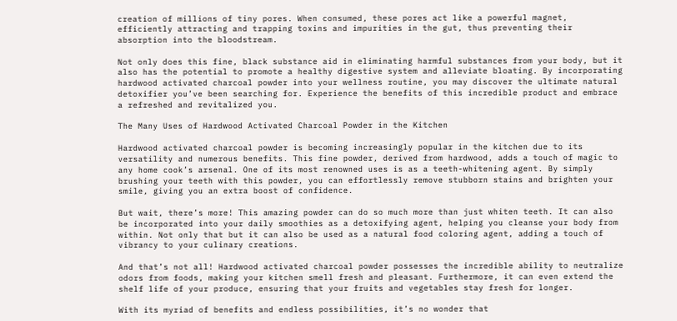creation of millions of tiny pores. When consumed, these pores act like a powerful magnet, efficiently attracting and trapping toxins and impurities in the gut, thus preventing their absorption into the bloodstream.

Not only does this fine, black substance aid in eliminating harmful substances from your body, but it also has the potential to promote a healthy digestive system and alleviate bloating. By incorporating hardwood activated charcoal powder into your wellness routine, you may discover the ultimate natural detoxifier you’ve been searching for. Experience the benefits of this incredible product and embrace a refreshed and revitalized you.

The Many Uses of Hardwood Activated Charcoal Powder in the Kitchen

Hardwood activated charcoal powder is becoming increasingly popular in the kitchen due to its versatility and numerous benefits. This fine powder, derived from hardwood, adds a touch of magic to any home cook’s arsenal. One of its most renowned uses is as a teeth-whitening agent. By simply brushing your teeth with this powder, you can effortlessly remove stubborn stains and brighten your smile, giving you an extra boost of confidence.

But wait, there’s more! This amazing powder can do so much more than just whiten teeth. It can also be incorporated into your daily smoothies as a detoxifying agent, helping you cleanse your body from within. Not only that but it can also be used as a natural food coloring agent, adding a touch of vibrancy to your culinary creations.

And that’s not all! Hardwood activated charcoal powder possesses the incredible ability to neutralize odors from foods, making your kitchen smell fresh and pleasant. Furthermore, it can even extend the shelf life of your produce, ensuring that your fruits and vegetables stay fresh for longer.

With its myriad of benefits and endless possibilities, it’s no wonder that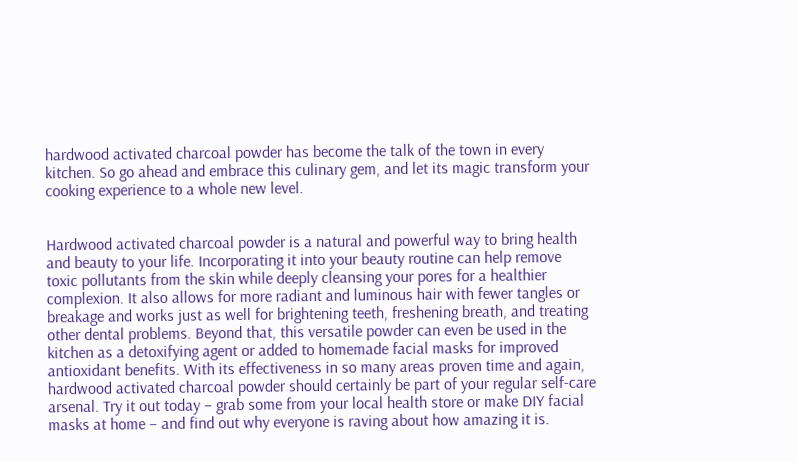hardwood activated charcoal powder has become the talk of the town in every kitchen. So go ahead and embrace this culinary gem, and let its magic transform your cooking experience to a whole new level.


Hardwood activated charcoal powder is a natural and powerful way to bring health and beauty to your life. Incorporating it into your beauty routine can help remove toxic pollutants from the skin while deeply cleansing your pores for a healthier complexion. It also allows for more radiant and luminous hair with fewer tangles or breakage and works just as well for brightening teeth, freshening breath, and treating other dental problems. Beyond that, this versatile powder can even be used in the kitchen as a detoxifying agent or added to homemade facial masks for improved antioxidant benefits. With its effectiveness in so many areas proven time and again, hardwood activated charcoal powder should certainly be part of your regular self-care arsenal. Try it out today – grab some from your local health store or make DIY facial masks at home – and find out why everyone is raving about how amazing it is.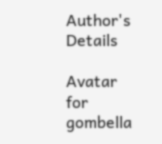Author's Details

Avatar for gombella